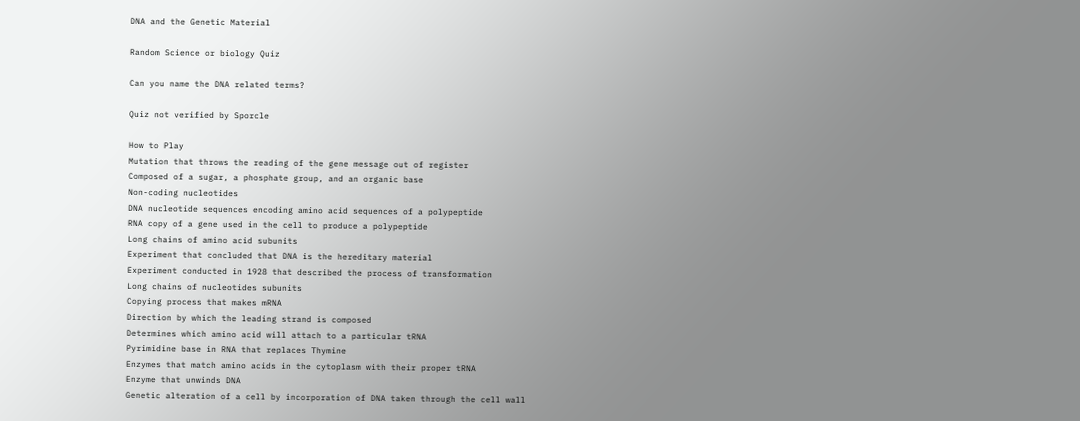DNA and the Genetic Material

Random Science or biology Quiz

Can you name the DNA related terms?

Quiz not verified by Sporcle

How to Play
Mutation that throws the reading of the gene message out of register
Composed of a sugar, a phosphate group, and an organic base
Non-coding nucleotides
DNA nucleotide sequences encoding amino acid sequences of a polypeptide
RNA copy of a gene used in the cell to produce a polypeptide
Long chains of amino acid subunits
Experiment that concluded that DNA is the hereditary material
Experiment conducted in 1928 that described the process of transformation
Long chains of nucleotides subunits
Copying process that makes mRNA
Direction by which the leading strand is composed
Determines which amino acid will attach to a particular tRNA
Pyrimidine base in RNA that replaces Thymine
Enzymes that match amino acids in the cytoplasm with their proper tRNA
Enzyme that unwinds DNA
Genetic alteration of a cell by incorporation of DNA taken through the cell wall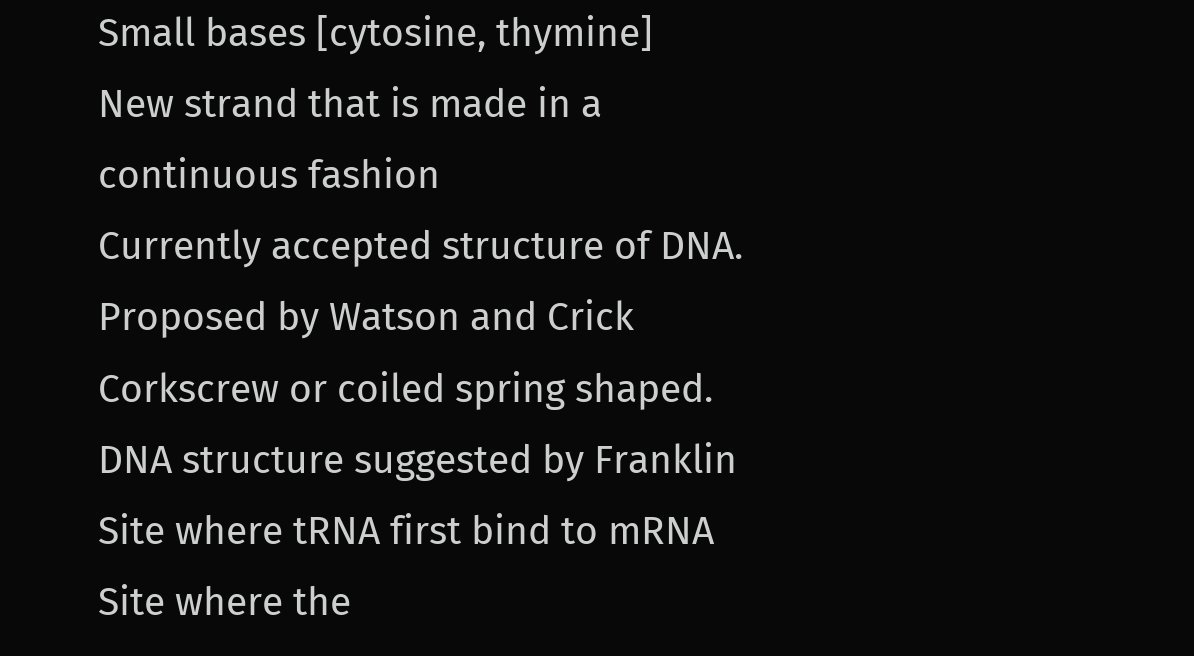Small bases [cytosine, thymine]
New strand that is made in a continuous fashion
Currently accepted structure of DNA. Proposed by Watson and Crick
Corkscrew or coiled spring shaped. DNA structure suggested by Franklin
Site where tRNA first bind to mRNA
Site where the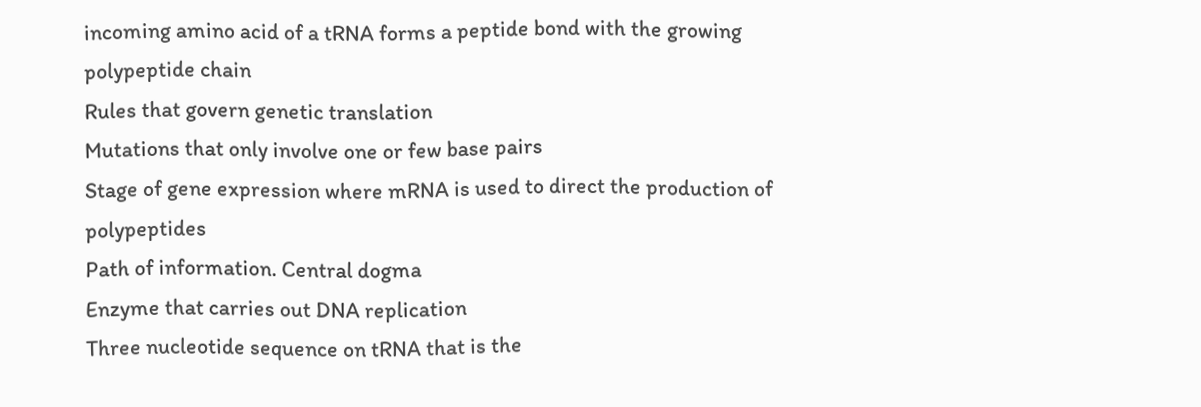incoming amino acid of a tRNA forms a peptide bond with the growing polypeptide chain
Rules that govern genetic translation
Mutations that only involve one or few base pairs
Stage of gene expression where mRNA is used to direct the production of polypeptides
Path of information. Central dogma
Enzyme that carries out DNA replication
Three nucleotide sequence on tRNA that is the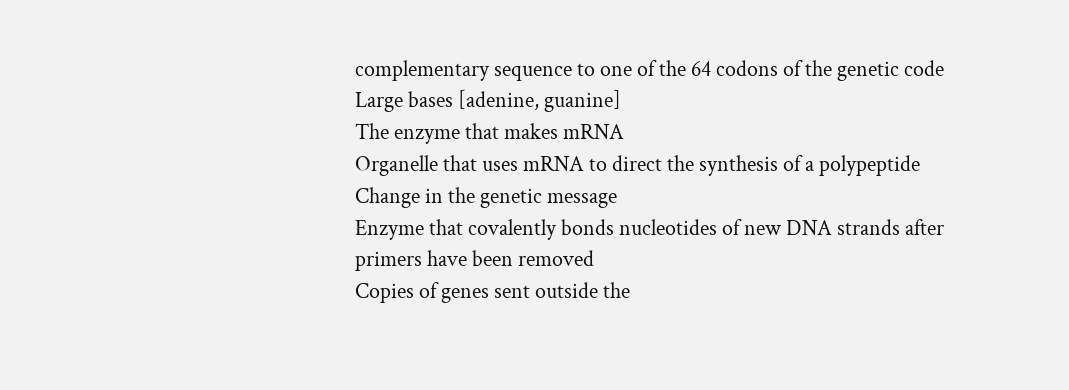complementary sequence to one of the 64 codons of the genetic code
Large bases [adenine, guanine]
The enzyme that makes mRNA
Organelle that uses mRNA to direct the synthesis of a polypeptide
Change in the genetic message
Enzyme that covalently bonds nucleotides of new DNA strands after primers have been removed
Copies of genes sent outside the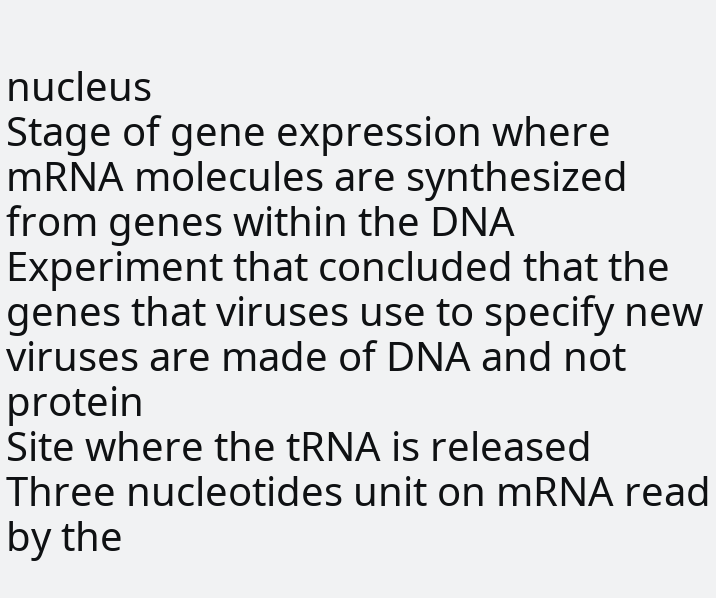nucleus
Stage of gene expression where mRNA molecules are synthesized from genes within the DNA
Experiment that concluded that the genes that viruses use to specify new viruses are made of DNA and not protein
Site where the tRNA is released
Three nucleotides unit on mRNA read by the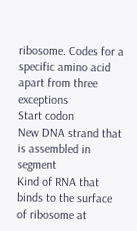ribosome. Codes for a specific amino acid apart from three exceptions
Start codon
New DNA strand that is assembled in segment
Kind of RNA that binds to the surface of ribosome at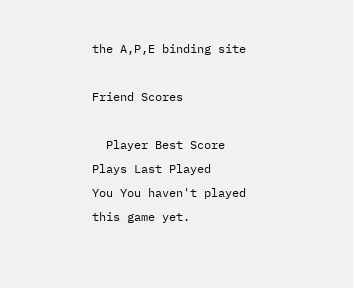the A,P,E binding site

Friend Scores

  Player Best Score Plays Last Played
You You haven't played this game yet.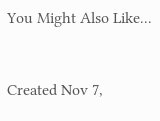You Might Also Like...


Created Nov 7,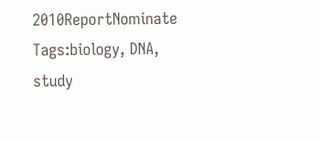2010ReportNominate
Tags:biology, DNA, study